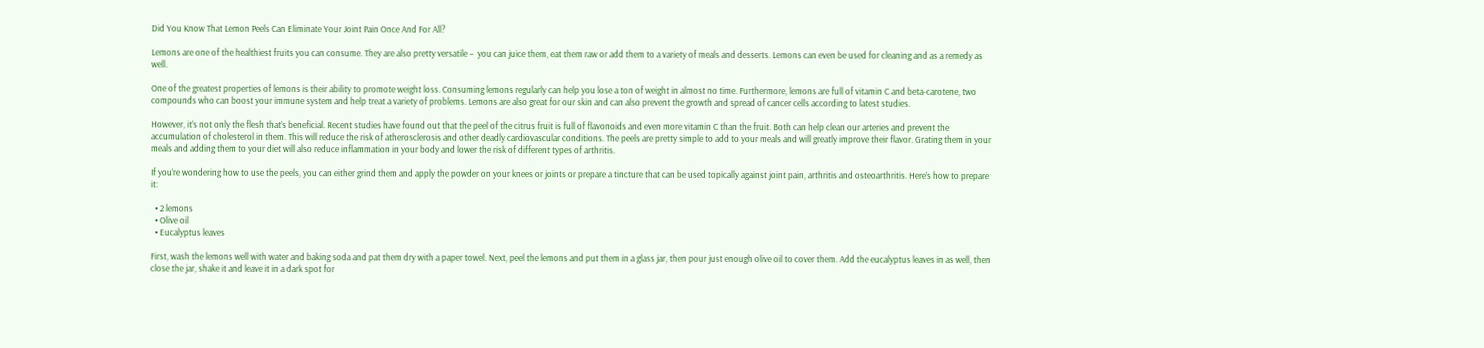Did You Know That Lemon Peels Can Eliminate Your Joint Pain Once And For All?

Lemons are one of the healthiest fruits you can consume. They are also pretty versatile –  you can juice them, eat them raw or add them to a variety of meals and desserts. Lemons can even be used for cleaning and as a remedy as well.

One of the greatest properties of lemons is their ability to promote weight loss. Consuming lemons regularly can help you lose a ton of weight in almost no time. Furthermore, lemons are full of vitamin C and beta-carotene, two compounds who can boost your immune system and help treat a variety of problems. Lemons are also great for our skin and can also prevent the growth and spread of cancer cells according to latest studies.

However, it’s not only the flesh that’s beneficial. Recent studies have found out that the peel of the citrus fruit is full of flavonoids and even more vitamin C than the fruit. Both can help clean our arteries and prevent the accumulation of cholesterol in them. This will reduce the risk of atherosclerosis and other deadly cardiovascular conditions. The peels are pretty simple to add to your meals and will greatly improve their flavor. Grating them in your meals and adding them to your diet will also reduce inflammation in your body and lower the risk of different types of arthritis.

If you’re wondering how to use the peels, you can either grind them and apply the powder on your knees or joints or prepare a tincture that can be used topically against joint pain, arthritis and osteoarthritis. Here’s how to prepare it:

  • 2 lemons
  • Olive oil
  • Eucalyptus leaves

First, wash the lemons well with water and baking soda and pat them dry with a paper towel. Next, peel the lemons and put them in a glass jar, then pour just enough olive oil to cover them. Add the eucalyptus leaves in as well, then close the jar, shake it and leave it in a dark spot for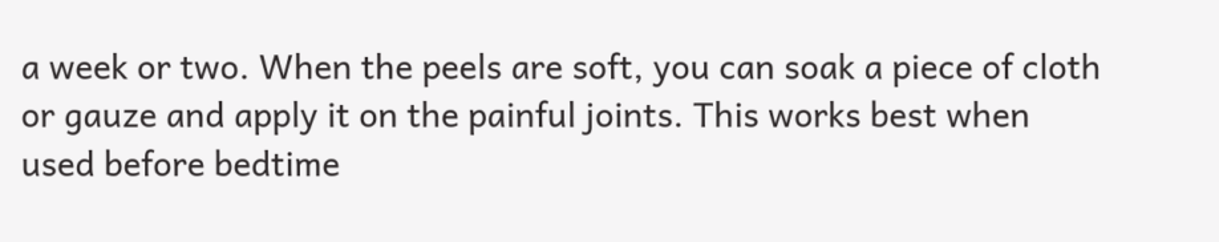a week or two. When the peels are soft, you can soak a piece of cloth or gauze and apply it on the painful joints. This works best when used before bedtime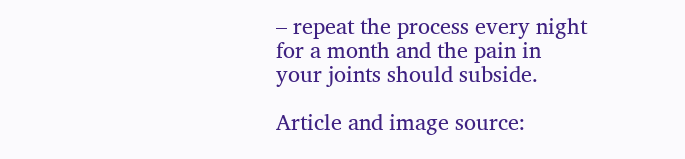– repeat the process every night for a month and the pain in your joints should subside.

Article and image source: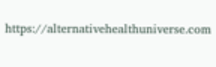https://alternativehealthuniverse.com